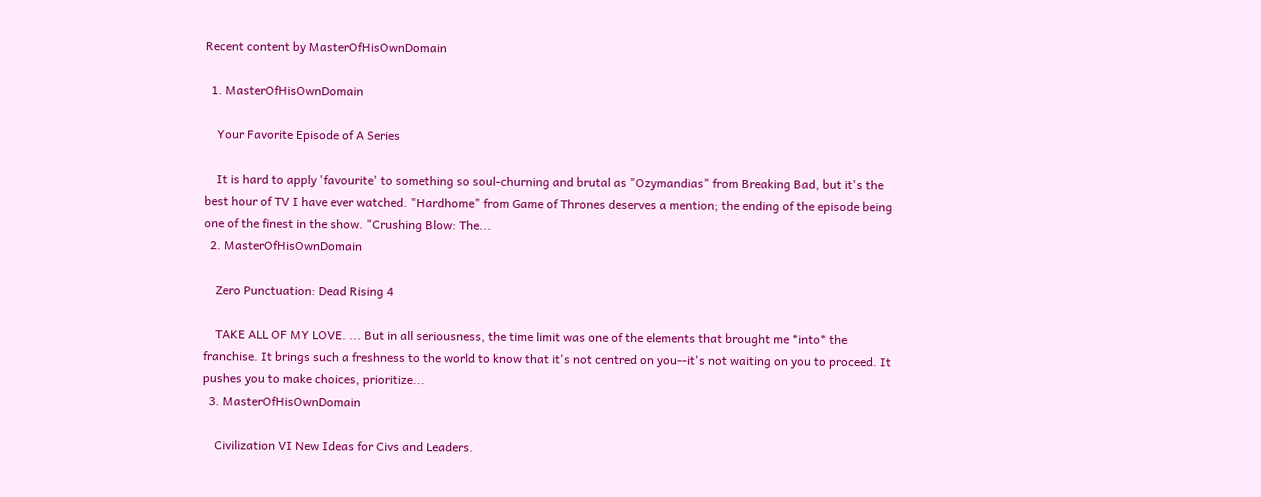Recent content by MasterOfHisOwnDomain

  1. MasterOfHisOwnDomain

    Your Favorite Episode of A Series

    It is hard to apply 'favourite' to something so soul-churning and brutal as "Ozymandias" from Breaking Bad, but it's the best hour of TV I have ever watched. "Hardhome" from Game of Thrones deserves a mention; the ending of the episode being one of the finest in the show. "Crushing Blow: The...
  2. MasterOfHisOwnDomain

    Zero Punctuation: Dead Rising 4

    TAKE ALL OF MY LOVE. ... But in all seriousness, the time limit was one of the elements that brought me *into* the franchise. It brings such a freshness to the world to know that it's not centred on you--it's not waiting on you to proceed. It pushes you to make choices, prioritize...
  3. MasterOfHisOwnDomain

    Civilization VI New Ideas for Civs and Leaders.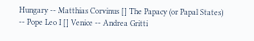Hungary -- Matthias Corvinus [] The Papacy (or Papal States) -- Pope Leo I [] Venice -- Andrea Gritti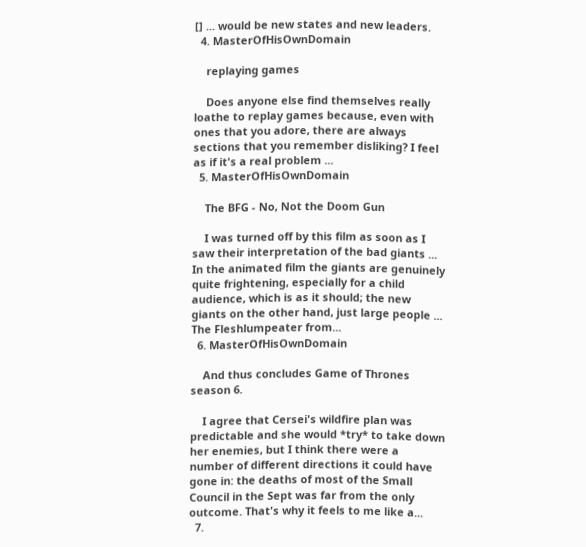[] ... would be new states and new leaders.
  4. MasterOfHisOwnDomain

    replaying games

    Does anyone else find themselves really loathe to replay games because, even with ones that you adore, there are always sections that you remember disliking? I feel as if it's a real problem ...
  5. MasterOfHisOwnDomain

    The BFG - No, Not the Doom Gun

    I was turned off by this film as soon as I saw their interpretation of the bad giants ... In the animated film the giants are genuinely quite frightening, especially for a child audience, which is as it should; the new giants on the other hand, just large people ... The Fleshlumpeater from...
  6. MasterOfHisOwnDomain

    And thus concludes Game of Thrones season 6.

    I agree that Cersei's wildfire plan was predictable and she would *try* to take down her enemies, but I think there were a number of different directions it could have gone in: the deaths of most of the Small Council in the Sept was far from the only outcome. That's why it feels to me like a...
  7.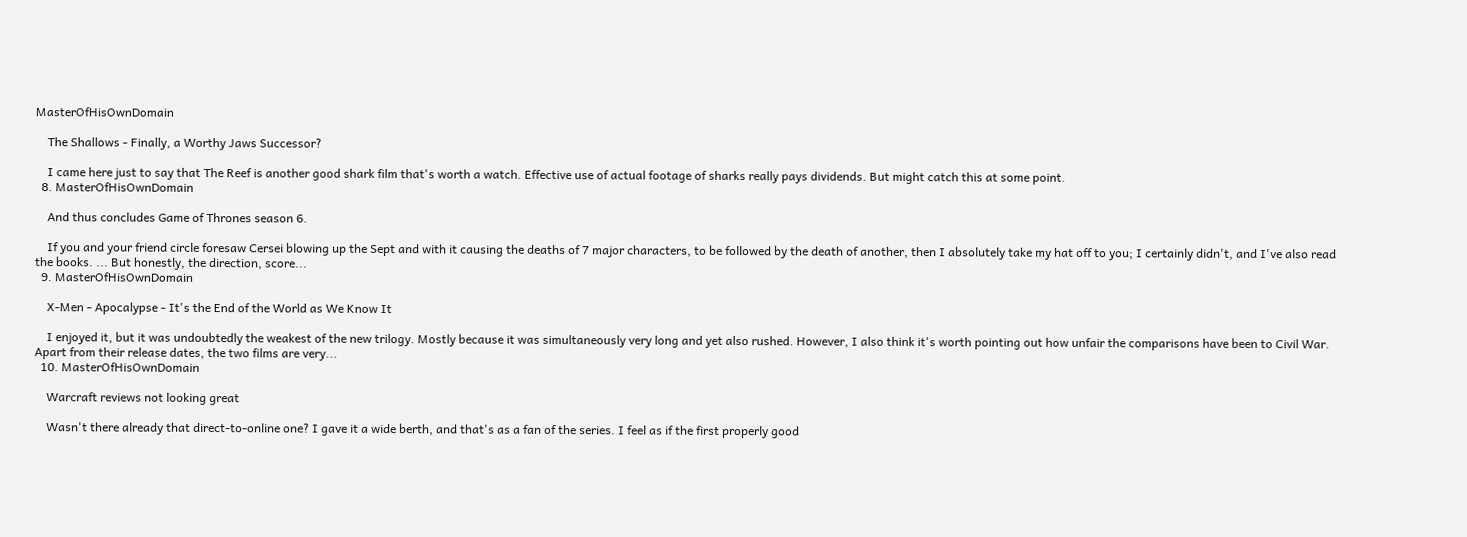MasterOfHisOwnDomain

    The Shallows - Finally, a Worthy Jaws Successor?

    I came here just to say that The Reef is another good shark film that's worth a watch. Effective use of actual footage of sharks really pays dividends. But might catch this at some point.
  8. MasterOfHisOwnDomain

    And thus concludes Game of Thrones season 6.

    If you and your friend circle foresaw Cersei blowing up the Sept and with it causing the deaths of 7 major characters, to be followed by the death of another, then I absolutely take my hat off to you; I certainly didn't, and I've also read the books. ... But honestly, the direction, score...
  9. MasterOfHisOwnDomain

    X-Men - Apocalypse - It's the End of the World as We Know It

    I enjoyed it, but it was undoubtedly the weakest of the new trilogy. Mostly because it was simultaneously very long and yet also rushed. However, I also think it's worth pointing out how unfair the comparisons have been to Civil War. Apart from their release dates, the two films are very...
  10. MasterOfHisOwnDomain

    Warcraft reviews not looking great

    Wasn't there already that direct-to-online one? I gave it a wide berth, and that's as a fan of the series. I feel as if the first properly good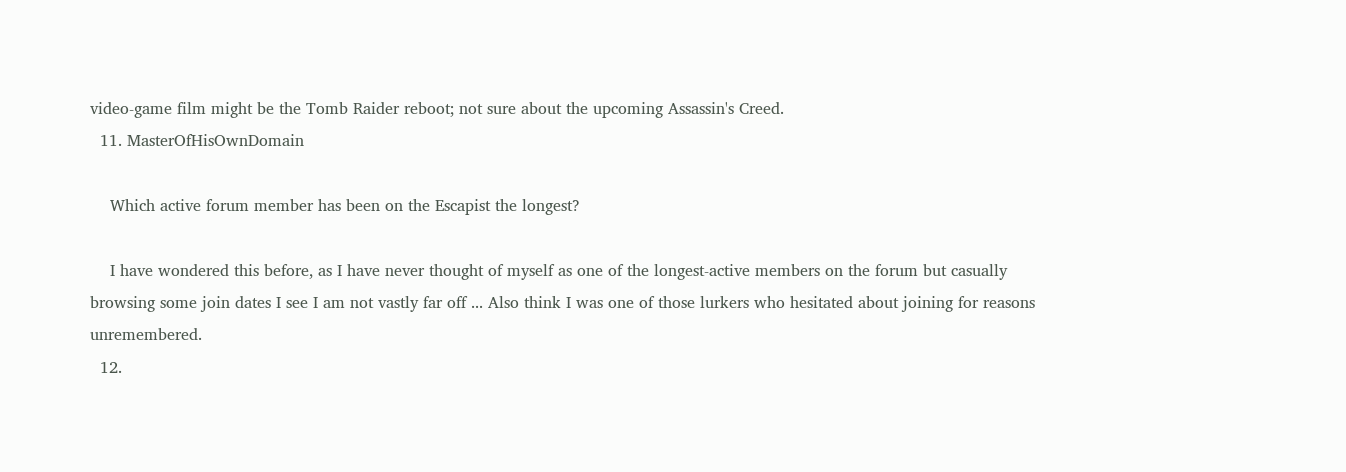video-game film might be the Tomb Raider reboot; not sure about the upcoming Assassin's Creed.
  11. MasterOfHisOwnDomain

    Which active forum member has been on the Escapist the longest?

    I have wondered this before, as I have never thought of myself as one of the longest-active members on the forum but casually browsing some join dates I see I am not vastly far off ... Also think I was one of those lurkers who hesitated about joining for reasons unremembered.
  12.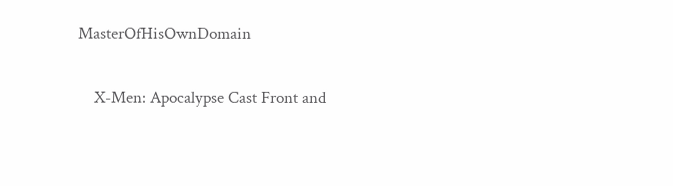MasterOfHisOwnDomain

    X-Men: Apocalypse Cast Front and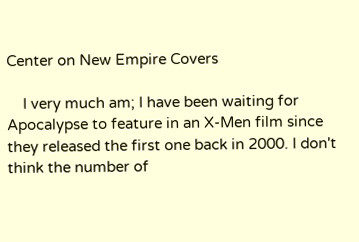Center on New Empire Covers

    I very much am; I have been waiting for Apocalypse to feature in an X-Men film since they released the first one back in 2000. I don't think the number of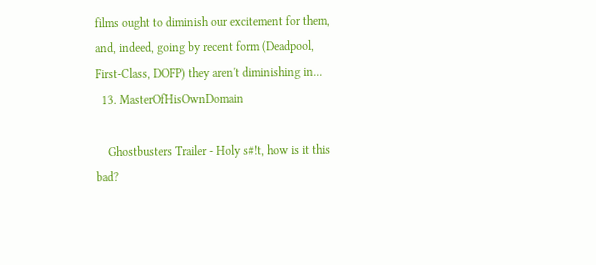films ought to diminish our excitement for them, and, indeed, going by recent form (Deadpool, First-Class, DOFP) they aren't diminishing in...
  13. MasterOfHisOwnDomain

    Ghostbusters Trailer - Holy s#!t, how is it this bad?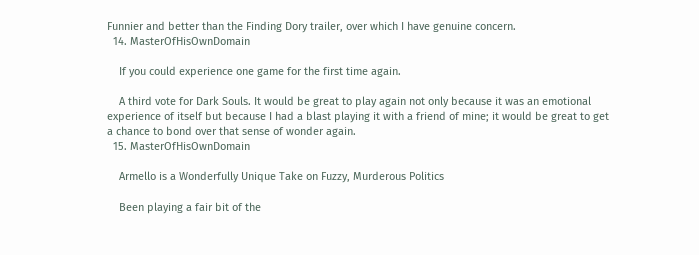Funnier and better than the Finding Dory trailer, over which I have genuine concern.
  14. MasterOfHisOwnDomain

    If you could experience one game for the first time again.

    A third vote for Dark Souls. It would be great to play again not only because it was an emotional experience of itself but because I had a blast playing it with a friend of mine; it would be great to get a chance to bond over that sense of wonder again.
  15. MasterOfHisOwnDomain

    Armello is a Wonderfully Unique Take on Fuzzy, Murderous Politics

    Been playing a fair bit of the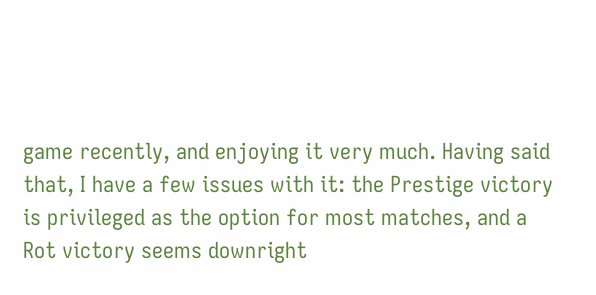game recently, and enjoying it very much. Having said that, I have a few issues with it: the Prestige victory is privileged as the option for most matches, and a Rot victory seems downright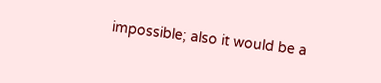impossible; also it would be a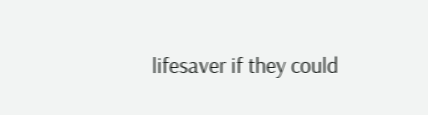lifesaver if they could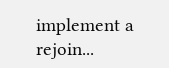implement a rejoin...